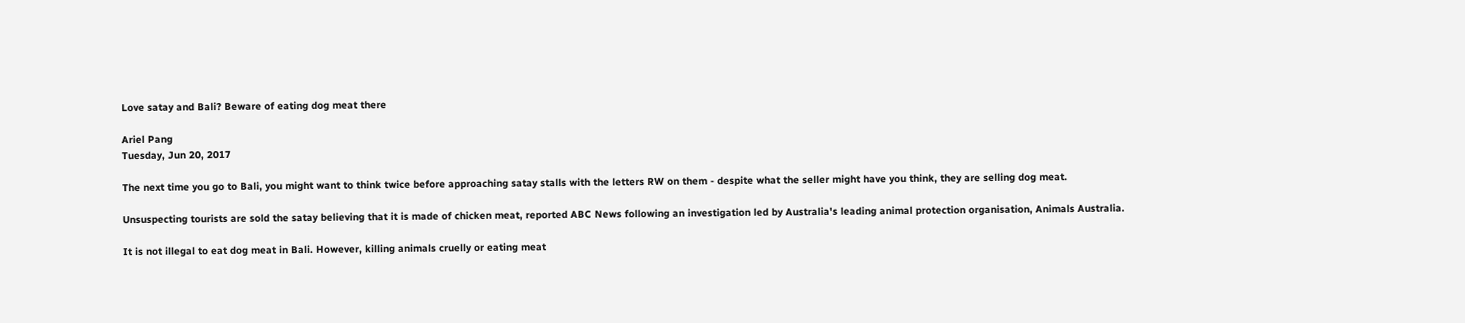Love satay and Bali? Beware of eating dog meat there

Ariel Pang
Tuesday, Jun 20, 2017

The next time you go to Bali, you might want to think twice before approaching satay stalls with the letters RW on them - despite what the seller might have you think, they are selling dog meat.

Unsuspecting tourists are sold the satay believing that it is made of chicken meat, reported ABC News following an investigation led by Australia's leading animal protection organisation, Animals Australia.

It is not illegal to eat dog meat in Bali. However, killing animals cruelly or eating meat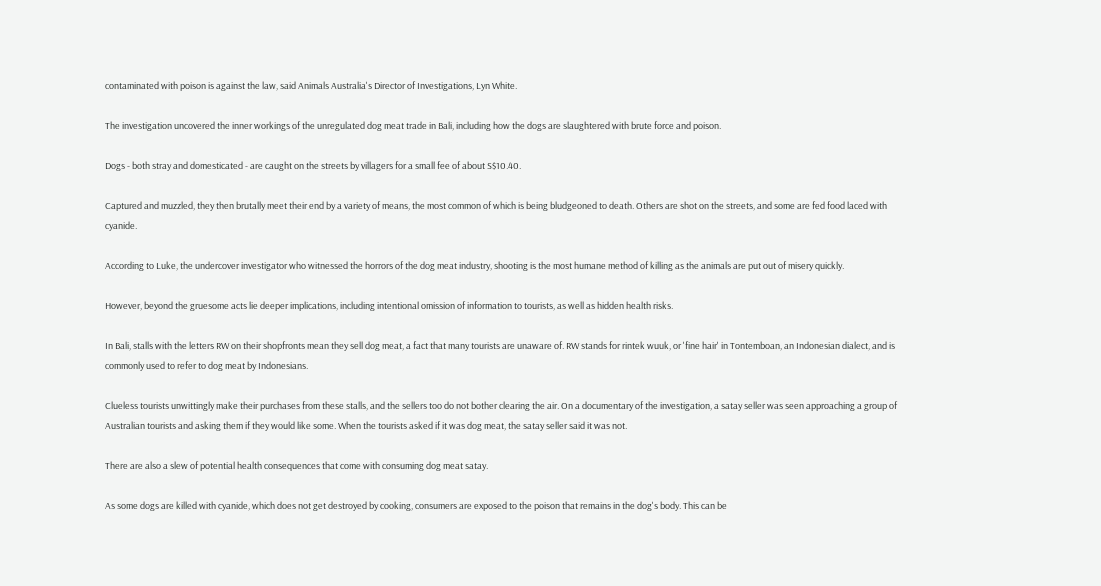contaminated with poison is against the law, said Animals Australia's Director of Investigations, Lyn White.

The investigation uncovered the inner workings of the unregulated dog meat trade in Bali, including how the dogs are slaughtered with brute force and poison.

Dogs - both stray and domesticated - are caught on the streets by villagers for a small fee of about S$10.40.

Captured and muzzled, they then brutally meet their end by a variety of means, the most common of which is being bludgeoned to death. Others are shot on the streets, and some are fed food laced with cyanide.

According to Luke, the undercover investigator who witnessed the horrors of the dog meat industry, shooting is the most humane method of killing as the animals are put out of misery quickly.

However, beyond the gruesome acts lie deeper implications, including intentional omission of information to tourists, as well as hidden health risks.

In Bali, stalls with the letters RW on their shopfronts mean they sell dog meat, a fact that many tourists are unaware of. RW stands for rintek wuuk, or 'fine hair' in Tontemboan, an Indonesian dialect, and is commonly used to refer to dog meat by Indonesians.

Clueless tourists unwittingly make their purchases from these stalls, and the sellers too do not bother clearing the air. On a documentary of the investigation, a satay seller was seen approaching a group of Australian tourists and asking them if they would like some. When the tourists asked if it was dog meat, the satay seller said it was not.

There are also a slew of potential health consequences that come with consuming dog meat satay.

As some dogs are killed with cyanide, which does not get destroyed by cooking, consumers are exposed to the poison that remains in the dog's body. This can be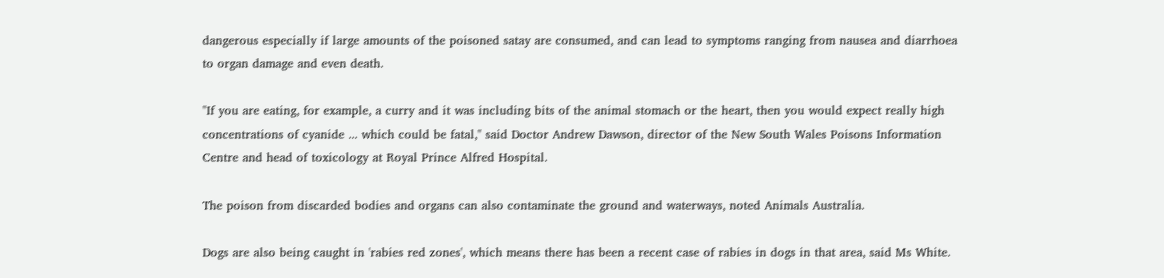dangerous especially if large amounts of the poisoned satay are consumed, and can lead to symptoms ranging from nausea and diarrhoea to organ damage and even death.

"If you are eating, for example, a curry and it was including bits of the animal stomach or the heart, then you would expect really high concentrations of cyanide ... which could be fatal," said Doctor Andrew Dawson, director of the New South Wales Poisons Information Centre and head of toxicology at Royal Prince Alfred Hospital.

The poison from discarded bodies and organs can also contaminate the ground and waterways, noted Animals Australia.

Dogs are also being caught in 'rabies red zones', which means there has been a recent case of rabies in dogs in that area, said Ms White.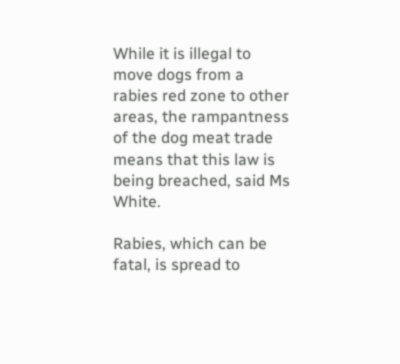While it is illegal to move dogs from a rabies red zone to other areas, the rampantness of the dog meat trade means that this law is being breached, said Ms White.

Rabies, which can be fatal, is spread to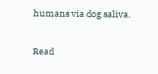humans via dog saliva.

Read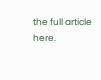the full article here.